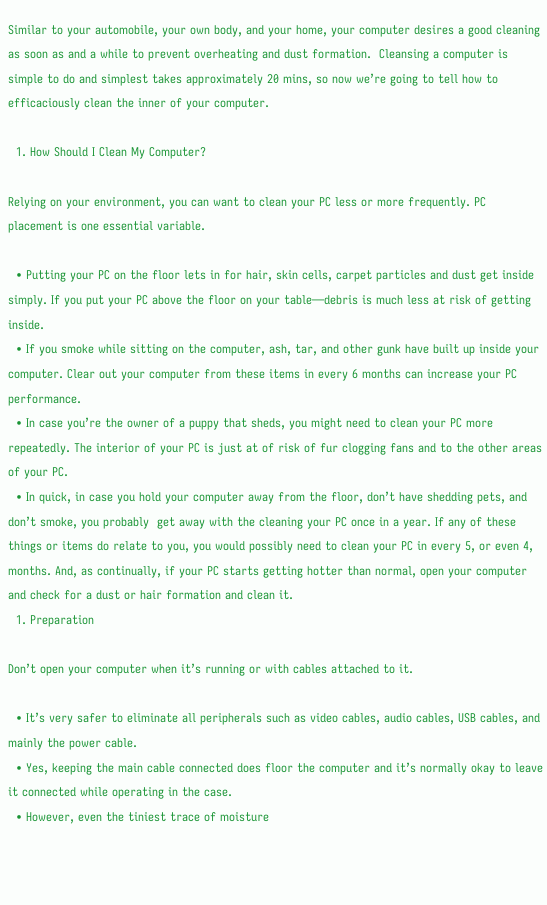Similar to your automobile, your own body, and your home, your computer desires a good cleaning as soon as and a while to prevent overheating and dust formation.  Cleansing a computer is simple to do and simplest takes approximately 20 mins, so now we’re going to tell how to efficaciously clean the inner of your computer.

  1. How Should I Clean My Computer?

Relying on your environment, you can want to clean your PC less or more frequently. PC placement is one essential variable.

  • Putting your PC on the floor lets in for hair, skin cells, carpet particles and dust get inside simply. If you put your PC above the floor on your table—debris is much less at risk of getting inside.
  • If you smoke while sitting on the computer, ash, tar, and other gunk have built up inside your computer. Clear out your computer from these items in every 6 months can increase your PC performance.
  • In case you’re the owner of a puppy that sheds, you might need to clean your PC more repeatedly. The interior of your PC is just at of risk of fur clogging fans and to the other areas of your PC.
  • In quick, in case you hold your computer away from the floor, don’t have shedding pets, and don’t smoke, you probably  get away with the cleaning your PC once in a year. If any of these things or items do relate to you, you would possibly need to clean your PC in every 5, or even 4, months. And, as continually, if your PC starts getting hotter than normal, open your computer and check for a dust or hair formation and clean it.
  1. Preparation

Don’t open your computer when it’s running or with cables attached to it.

  • It’s very safer to eliminate all peripherals such as video cables, audio cables, USB cables, and mainly the power cable.
  • Yes, keeping the main cable connected does floor the computer and it’s normally okay to leave it connected while operating in the case.
  • However, even the tiniest trace of moisture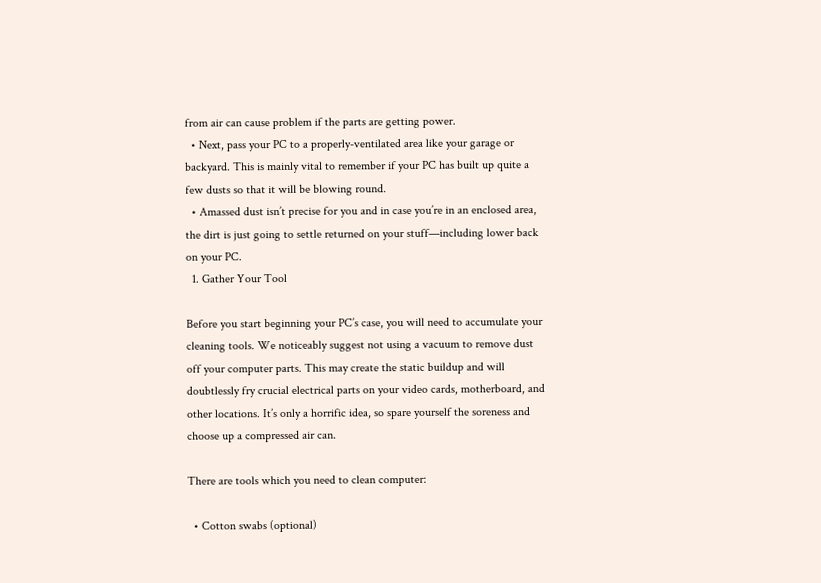from air can cause problem if the parts are getting power.
  • Next, pass your PC to a properly-ventilated area like your garage or backyard. This is mainly vital to remember if your PC has built up quite a few dusts so that it will be blowing round.
  • Amassed dust isn’t precise for you and in case you’re in an enclosed area, the dirt is just going to settle returned on your stuff—including lower back on your PC.
  1. Gather Your Tool

Before you start beginning your PC’s case, you will need to accumulate your cleaning tools. We noticeably suggest not using a vacuum to remove dust off your computer parts. This may create the static buildup and will doubtlessly fry crucial electrical parts on your video cards, motherboard, and other locations. It’s only a horrific idea, so spare yourself the soreness and choose up a compressed air can.

There are tools which you need to clean computer:

  • Cotton swabs (optional)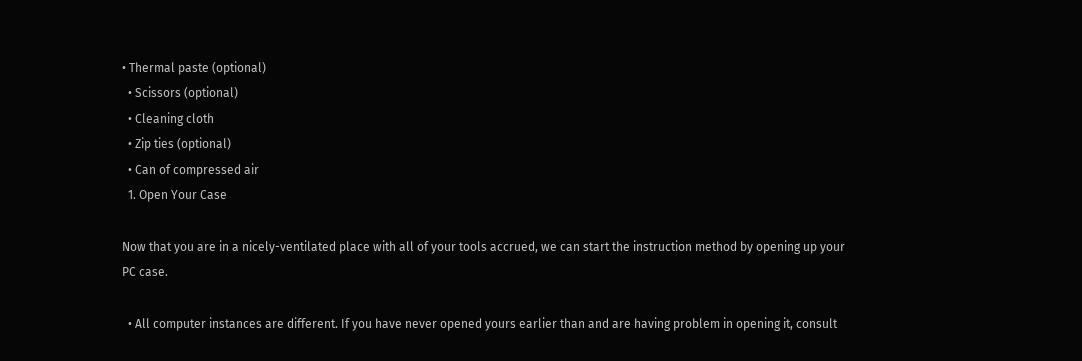• Thermal paste (optional)
  • Scissors (optional)
  • Cleaning cloth
  • Zip ties (optional)
  • Can of compressed air
  1. Open Your Case

Now that you are in a nicely-ventilated place with all of your tools accrued, we can start the instruction method by opening up your PC case.

  • All computer instances are different. If you have never opened yours earlier than and are having problem in opening it, consult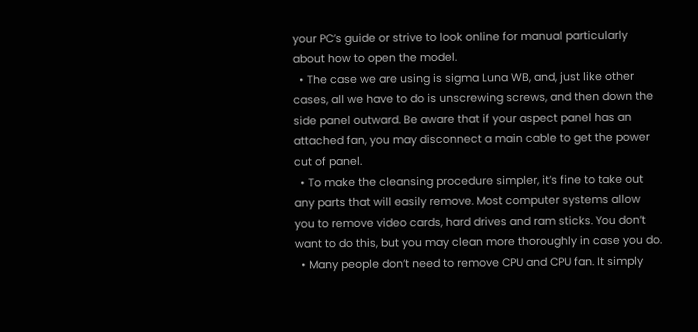your PC’s guide or strive to look online for manual particularly about how to open the model.
  • The case we are using is sigma Luna WB, and, just like other cases, all we have to do is unscrewing screws, and then down the side panel outward. Be aware that if your aspect panel has an attached fan, you may disconnect a main cable to get the power cut of panel.
  • To make the cleansing procedure simpler, it’s fine to take out any parts that will easily remove. Most computer systems allow you to remove video cards, hard drives and ram sticks. You don’t want to do this, but you may clean more thoroughly in case you do.
  • Many people don’t need to remove CPU and CPU fan. It simply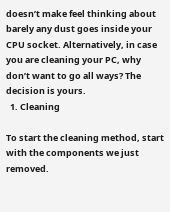doesn’t make feel thinking about barely any dust goes inside your CPU socket. Alternatively, in case you are cleaning your PC, why don’t want to go all ways? The decision is yours.
  1. Cleaning

To start the cleaning method, start with the components we just removed.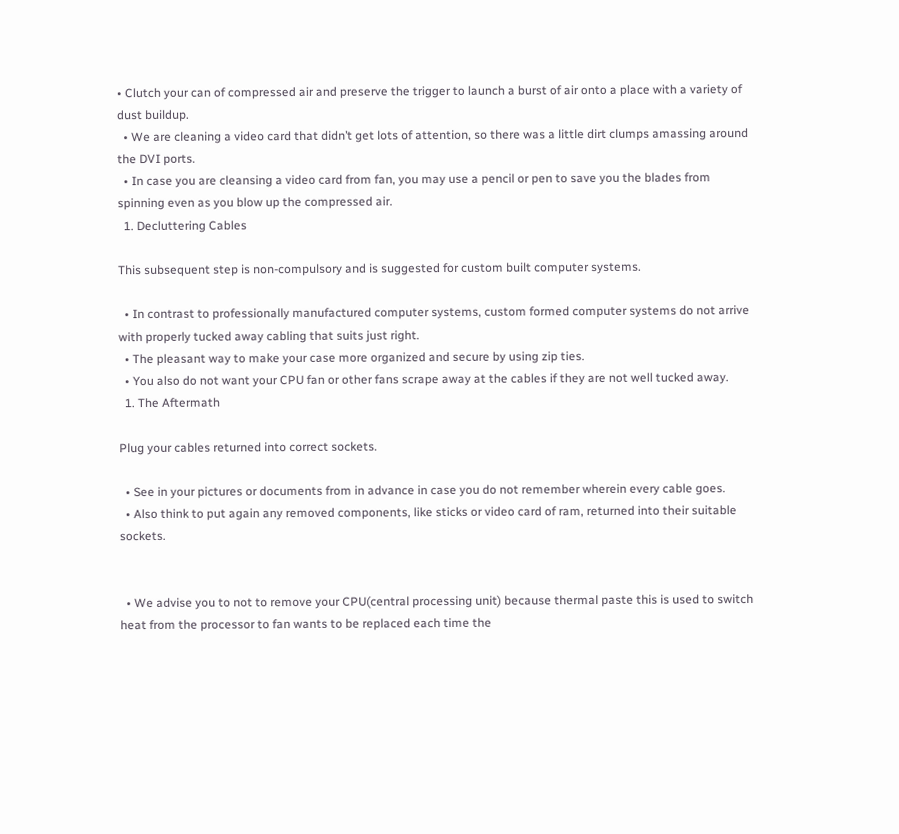• Clutch your can of compressed air and preserve the trigger to launch a burst of air onto a place with a variety of dust buildup.
  • We are cleaning a video card that didn’t get lots of attention, so there was a little dirt clumps amassing around the DVI ports.
  • In case you are cleansing a video card from fan, you may use a pencil or pen to save you the blades from spinning even as you blow up the compressed air.
  1. Decluttering Cables

This subsequent step is non-compulsory and is suggested for custom built computer systems.

  • In contrast to professionally manufactured computer systems, custom formed computer systems do not arrive with properly tucked away cabling that suits just right.
  • The pleasant way to make your case more organized and secure by using zip ties.
  • You also do not want your CPU fan or other fans scrape away at the cables if they are not well tucked away.
  1. The Aftermath

Plug your cables returned into correct sockets.

  • See in your pictures or documents from in advance in case you do not remember wherein every cable goes.
  • Also think to put again any removed components, like sticks or video card of ram, returned into their suitable sockets.


  • We advise you to not to remove your CPU(central processing unit) because thermal paste this is used to switch heat from the processor to fan wants to be replaced each time the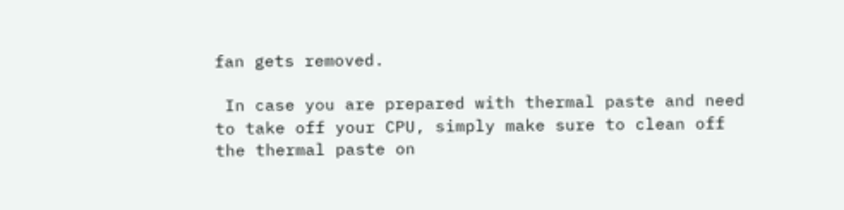fan gets removed.

 In case you are prepared with thermal paste and need to take off your CPU, simply make sure to clean off the thermal paste on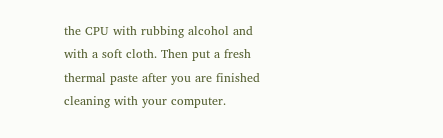the CPU with rubbing alcohol and with a soft cloth. Then put a fresh thermal paste after you are finished cleaning with your computer.